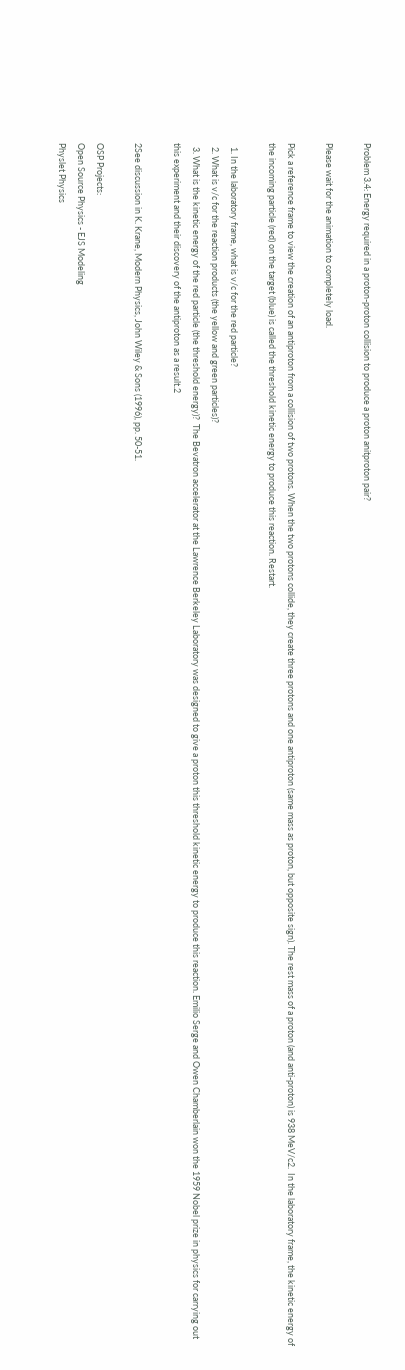Problem 3.4: Energy required in a proton-proton collision to produce a proton anitproton pair?

Please wait for the animation to completely load.

Pick a reference frame to view the creation of an antiproton from a collision of two protons. When the two protons collide, they create three protons and one antiproton (same mass as proton, but opposite sign). The rest mass of a proton (and anti-proton) is 938 MeV/c2.  In the laboratory frame, the kinetic energy of the incoming particle (red) on the target (blue) is called the threshold kinetic energy to produce this reaction. Restart.

  1. In the laboratory frame, what is v/c for the red particle?
  2. What is v/c for the reaction products (the yellow and green particles)?
  3. What is the kinetic energy of the red particle (the threshold energy)?  The Bevatron accelerator at the Lawrence Berkeley Laboratory was designed to give a proton this threshold kinetic energy to produce this reaction. Emilio Serge and Owen Chamberlain won the 1959 Nobel prize in physics for carrying out this experiment and their discovery of the antiproton as a result.2

2See discussion in K. Krane, Modern Physics, John Wiley & Sons (1996), pp. 50-51.

OSP Projects:
Open Source Physics - EJS Modeling
Physlet Physics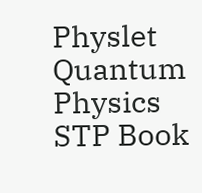Physlet Quantum Physics
STP Book